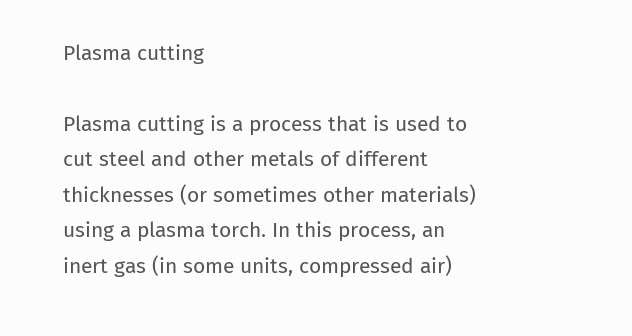Plasma cutting

Plasma cutting is a process that is used to cut steel and other metals of different thicknesses (or sometimes other materials) using a plasma torch. In this process, an inert gas (in some units, compressed air)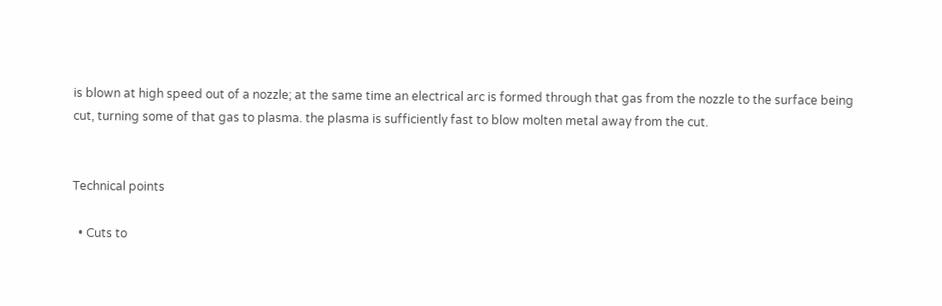is blown at high speed out of a nozzle; at the same time an electrical arc is formed through that gas from the nozzle to the surface being cut, turning some of that gas to plasma. the plasma is sufficiently fast to blow molten metal away from the cut.


Technical points

  • Cuts to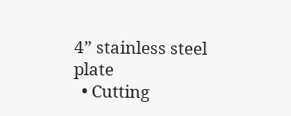4” stainless steel plate
  • Cutting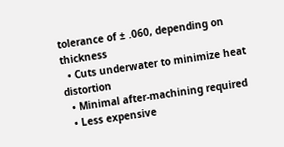tolerance of ± .060, depending on thickness
  • Cuts underwater to minimize heat distortion
  • Minimal after-machining required
  • Less expensive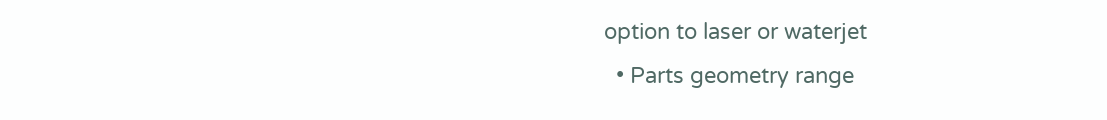option to laser or waterjet
  • Parts geometry range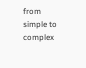from simple to complex